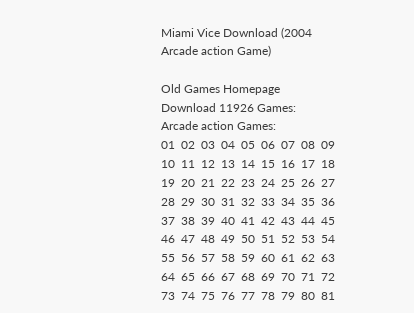Miami Vice Download (2004 Arcade action Game)

Old Games Homepage
Download 11926 Games:
Arcade action Games:
01  02  03  04  05  06  07  08  09  10  11  12  13  14  15  16  17  18  19  20  21  22  23  24  25  26  27  28  29  30  31  32  33  34  35  36  37  38  39  40  41  42  43  44  45  46  47  48  49  50  51  52  53  54  55  56  57  58  59  60  61  62  63  64  65  66  67  68  69  70  71  72  73  74  75  76  77  78  79  80  81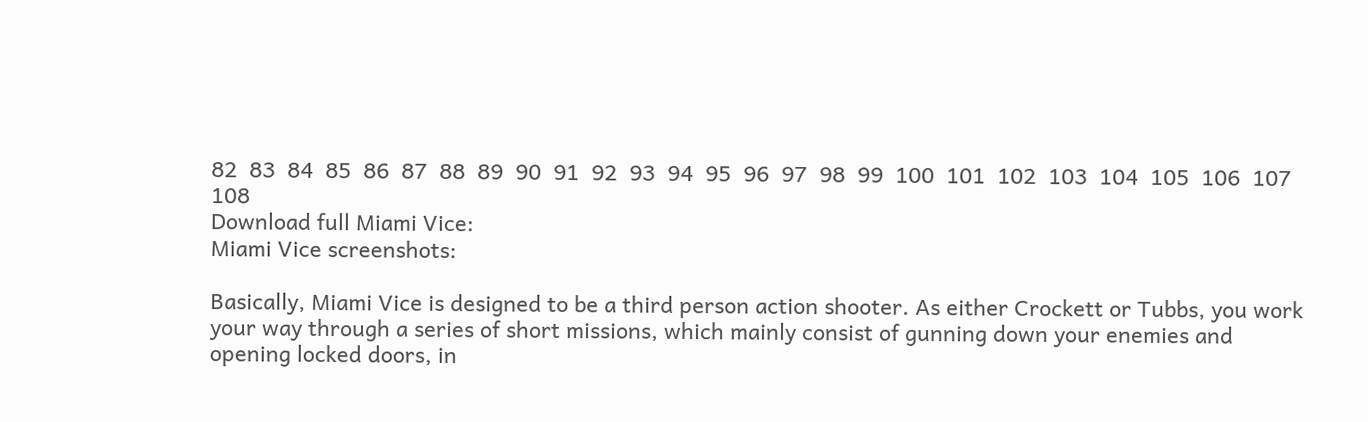82  83  84  85  86  87  88  89  90  91  92  93  94  95  96  97  98  99  100  101  102  103  104  105  106  107  108
Download full Miami Vice:
Miami Vice screenshots:

Basically, Miami Vice is designed to be a third person action shooter. As either Crockett or Tubbs, you work your way through a series of short missions, which mainly consist of gunning down your enemies and opening locked doors, in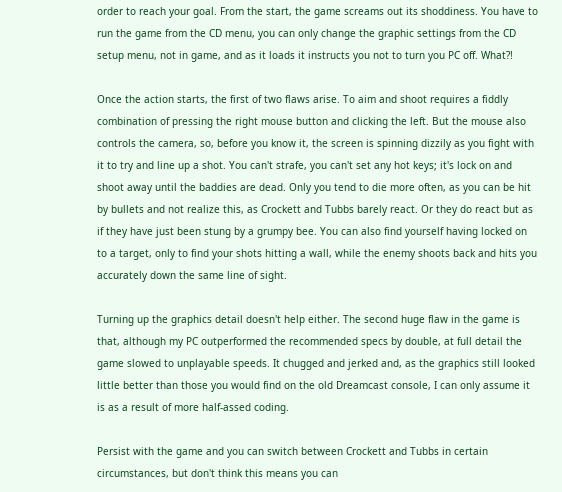order to reach your goal. From the start, the game screams out its shoddiness. You have to run the game from the CD menu, you can only change the graphic settings from the CD setup menu, not in game, and as it loads it instructs you not to turn you PC off. What?!

Once the action starts, the first of two flaws arise. To aim and shoot requires a fiddly combination of pressing the right mouse button and clicking the left. But the mouse also controls the camera, so, before you know it, the screen is spinning dizzily as you fight with it to try and line up a shot. You can't strafe, you can't set any hot keys; it's lock on and shoot away until the baddies are dead. Only you tend to die more often, as you can be hit by bullets and not realize this, as Crockett and Tubbs barely react. Or they do react but as if they have just been stung by a grumpy bee. You can also find yourself having locked on to a target, only to find your shots hitting a wall, while the enemy shoots back and hits you accurately down the same line of sight.

Turning up the graphics detail doesn't help either. The second huge flaw in the game is that, although my PC outperformed the recommended specs by double, at full detail the game slowed to unplayable speeds. It chugged and jerked and, as the graphics still looked little better than those you would find on the old Dreamcast console, I can only assume it is as a result of more half-assed coding.

Persist with the game and you can switch between Crockett and Tubbs in certain circumstances, but don't think this means you can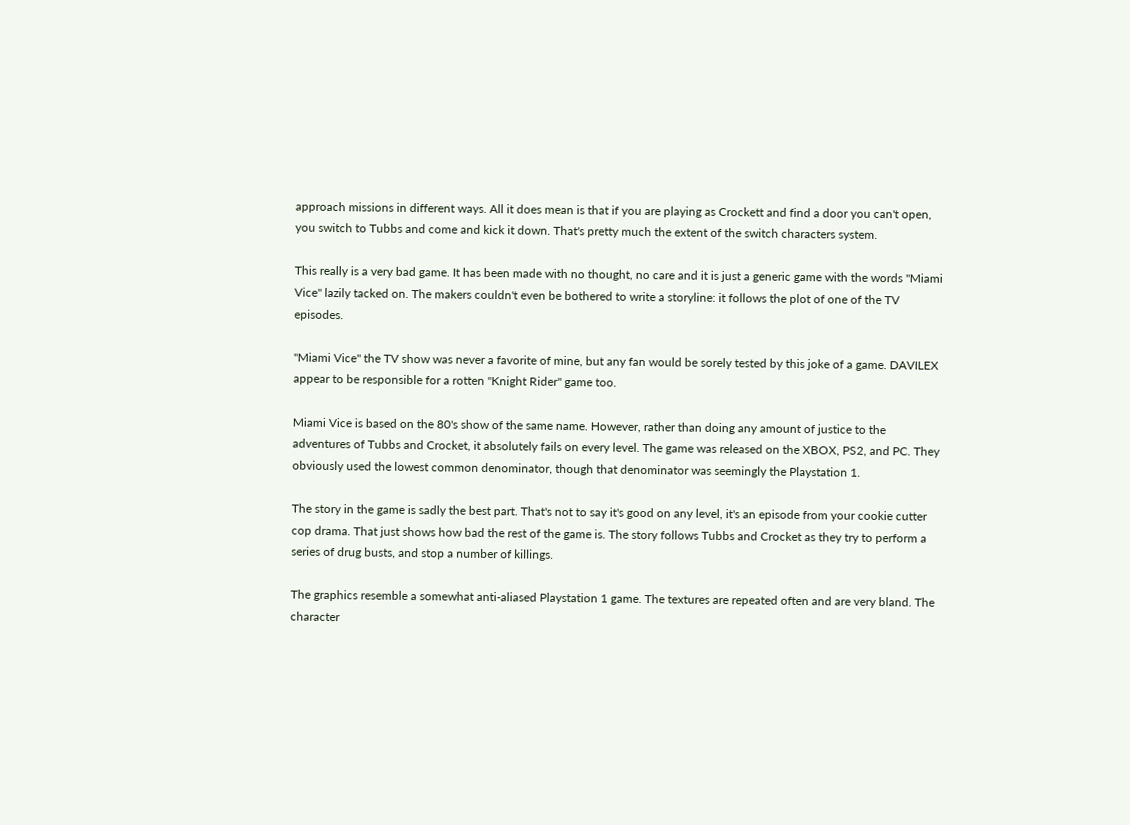approach missions in different ways. All it does mean is that if you are playing as Crockett and find a door you can't open, you switch to Tubbs and come and kick it down. That's pretty much the extent of the switch characters system.

This really is a very bad game. It has been made with no thought, no care and it is just a generic game with the words "Miami Vice" lazily tacked on. The makers couldn't even be bothered to write a storyline: it follows the plot of one of the TV episodes.

"Miami Vice" the TV show was never a favorite of mine, but any fan would be sorely tested by this joke of a game. DAVILEX appear to be responsible for a rotten "Knight Rider" game too.

Miami Vice is based on the 80's show of the same name. However, rather than doing any amount of justice to the adventures of Tubbs and Crocket, it absolutely fails on every level. The game was released on the XBOX, PS2, and PC. They obviously used the lowest common denominator, though that denominator was seemingly the Playstation 1.

The story in the game is sadly the best part. That's not to say it's good on any level, it's an episode from your cookie cutter cop drama. That just shows how bad the rest of the game is. The story follows Tubbs and Crocket as they try to perform a series of drug busts, and stop a number of killings.

The graphics resemble a somewhat anti-aliased Playstation 1 game. The textures are repeated often and are very bland. The character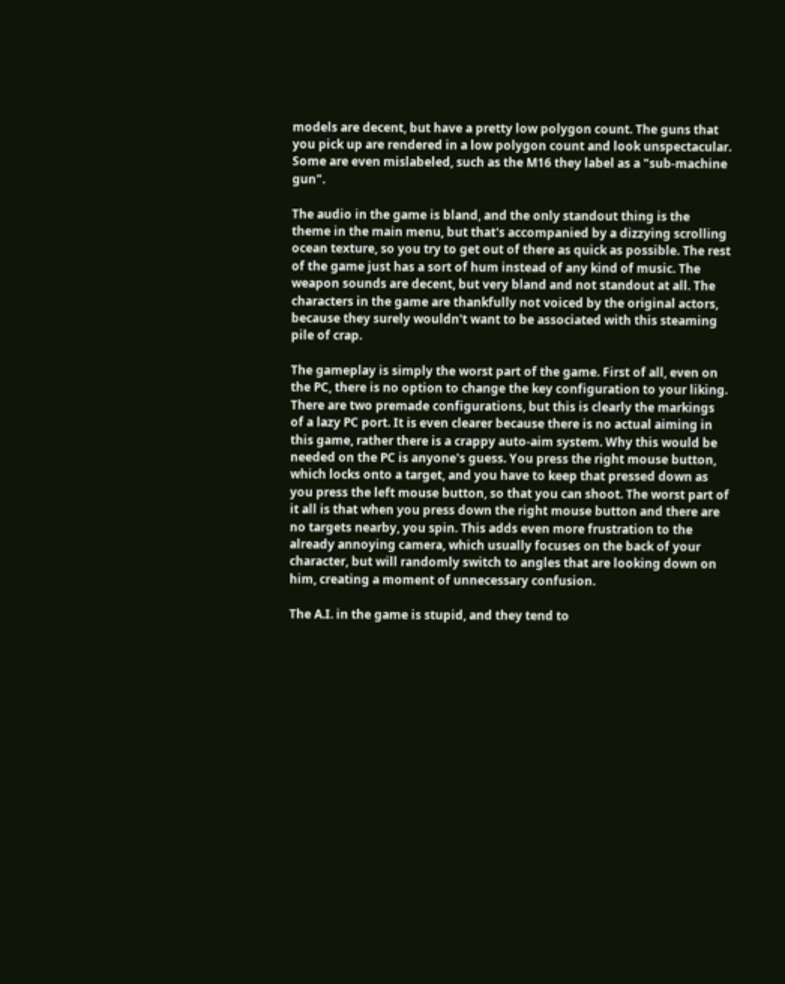models are decent, but have a pretty low polygon count. The guns that you pick up are rendered in a low polygon count and look unspectacular. Some are even mislabeled, such as the M16 they label as a "sub-machine gun".

The audio in the game is bland, and the only standout thing is the theme in the main menu, but that's accompanied by a dizzying scrolling ocean texture, so you try to get out of there as quick as possible. The rest of the game just has a sort of hum instead of any kind of music. The weapon sounds are decent, but very bland and not standout at all. The characters in the game are thankfully not voiced by the original actors, because they surely wouldn't want to be associated with this steaming pile of crap.

The gameplay is simply the worst part of the game. First of all, even on the PC, there is no option to change the key configuration to your liking. There are two premade configurations, but this is clearly the markings of a lazy PC port. It is even clearer because there is no actual aiming in this game, rather there is a crappy auto-aim system. Why this would be needed on the PC is anyone's guess. You press the right mouse button, which locks onto a target, and you have to keep that pressed down as you press the left mouse button, so that you can shoot. The worst part of it all is that when you press down the right mouse button and there are no targets nearby, you spin. This adds even more frustration to the already annoying camera, which usually focuses on the back of your character, but will randomly switch to angles that are looking down on him, creating a moment of unnecessary confusion.

The A.I. in the game is stupid, and they tend to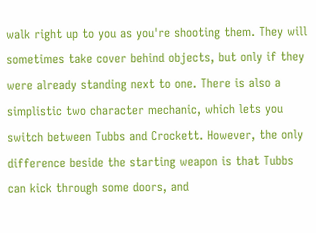walk right up to you as you're shooting them. They will sometimes take cover behind objects, but only if they were already standing next to one. There is also a simplistic two character mechanic, which lets you switch between Tubbs and Crockett. However, the only difference beside the starting weapon is that Tubbs can kick through some doors, and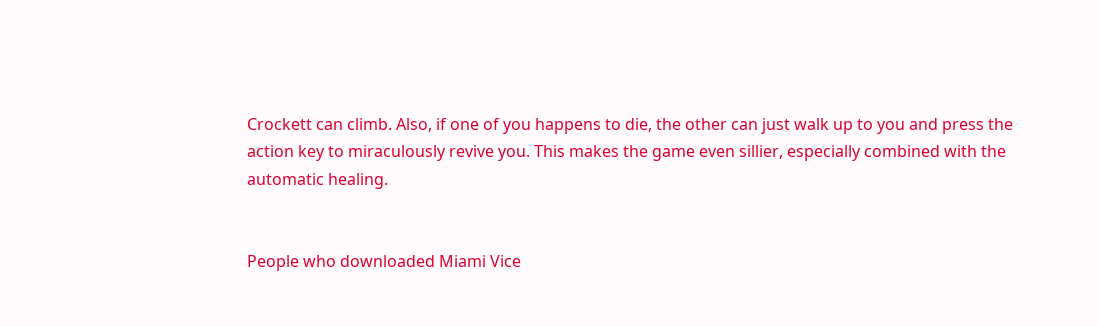Crockett can climb. Also, if one of you happens to die, the other can just walk up to you and press the action key to miraculously revive you. This makes the game even sillier, especially combined with the automatic healing.


People who downloaded Miami Vice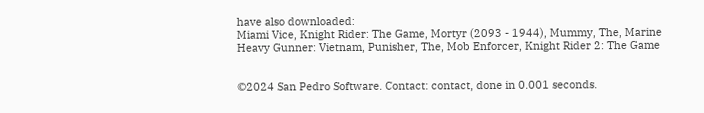have also downloaded:
Miami Vice, Knight Rider: The Game, Mortyr (2093 - 1944), Mummy, The, Marine Heavy Gunner: Vietnam, Punisher, The, Mob Enforcer, Knight Rider 2: The Game


©2024 San Pedro Software. Contact: contact, done in 0.001 seconds.